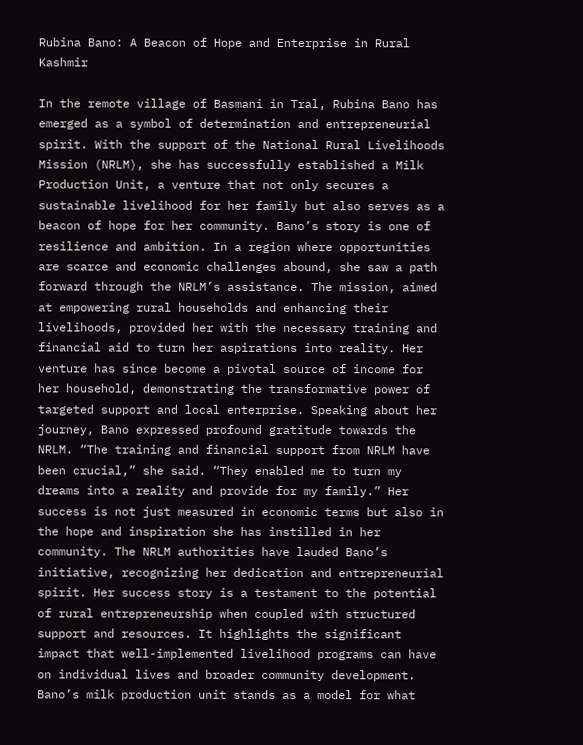Rubina Bano: A Beacon of Hope and Enterprise in Rural Kashmir

In the remote village of Basmani in Tral, Rubina Bano has emerged as a symbol of determination and entrepreneurial spirit. With the support of the National Rural Livelihoods Mission (NRLM), she has successfully established a Milk Production Unit, a venture that not only secures a sustainable livelihood for her family but also serves as a beacon of hope for her community. Bano’s story is one of resilience and ambition. In a region where opportunities are scarce and economic challenges abound, she saw a path forward through the NRLM’s assistance. The mission, aimed at empowering rural households and enhancing their livelihoods, provided her with the necessary training and financial aid to turn her aspirations into reality. Her venture has since become a pivotal source of income for her household, demonstrating the transformative power of targeted support and local enterprise. Speaking about her journey, Bano expressed profound gratitude towards the NRLM. “The training and financial support from NRLM have been crucial,” she said. “They enabled me to turn my dreams into a reality and provide for my family.” Her success is not just measured in economic terms but also in the hope and inspiration she has instilled in her community. The NRLM authorities have lauded Bano’s initiative, recognizing her dedication and entrepreneurial spirit. Her success story is a testament to the potential of rural entrepreneurship when coupled with structured support and resources. It highlights the significant impact that well-implemented livelihood programs can have on individual lives and broader community development. Bano’s milk production unit stands as a model for what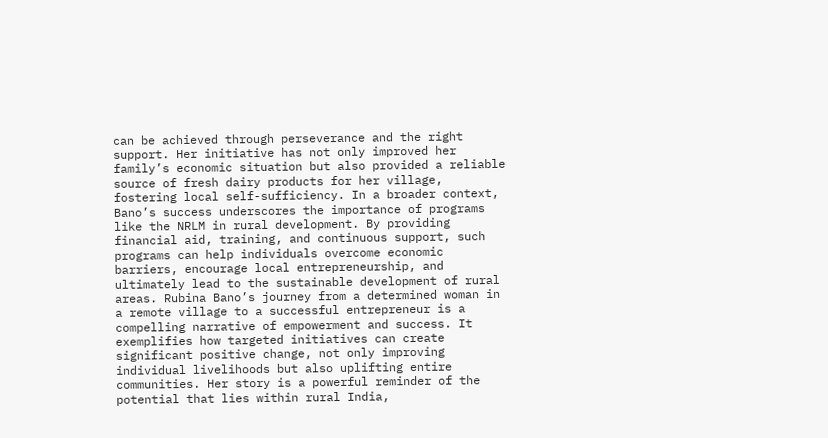can be achieved through perseverance and the right support. Her initiative has not only improved her family’s economic situation but also provided a reliable source of fresh dairy products for her village, fostering local self-sufficiency. In a broader context, Bano’s success underscores the importance of programs like the NRLM in rural development. By providing financial aid, training, and continuous support, such programs can help individuals overcome economic barriers, encourage local entrepreneurship, and ultimately lead to the sustainable development of rural areas. Rubina Bano’s journey from a determined woman in a remote village to a successful entrepreneur is a compelling narrative of empowerment and success. It exemplifies how targeted initiatives can create significant positive change, not only improving individual livelihoods but also uplifting entire communities. Her story is a powerful reminder of the potential that lies within rural India,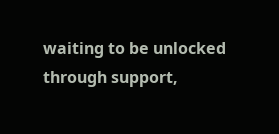waiting to be unlocked through support,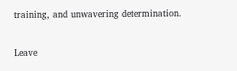training, and unwavering determination.

Leave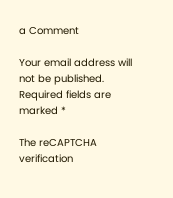a Comment

Your email address will not be published. Required fields are marked *

The reCAPTCHA verification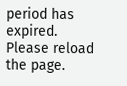period has expired. Please reload the page.